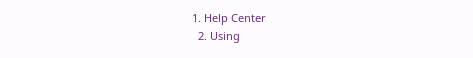1. Help Center
  2. Using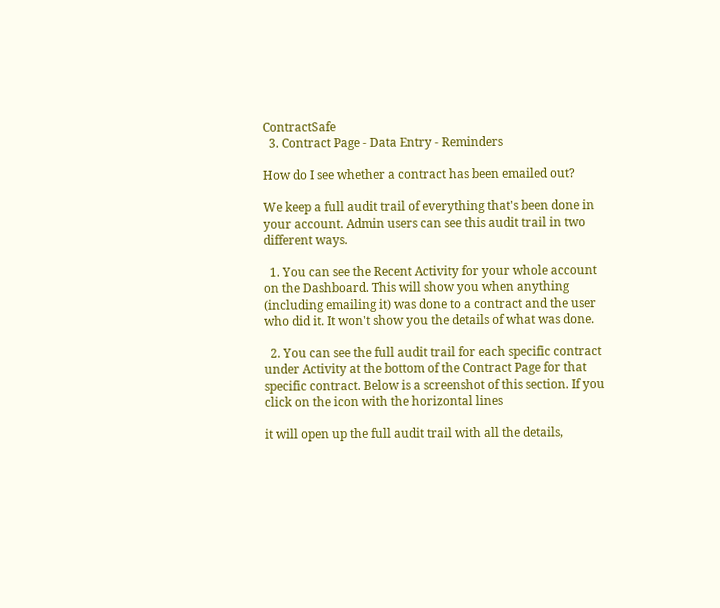ContractSafe
  3. Contract Page - Data Entry - Reminders

How do I see whether a contract has been emailed out?

We keep a full audit trail of everything that's been done in your account. Admin users can see this audit trail in two different ways.

  1. You can see the Recent Activity for your whole account on the Dashboard. This will show you when anything (including emailing it) was done to a contract and the user who did it. It won't show you the details of what was done.

  2. You can see the full audit trail for each specific contract under Activity at the bottom of the Contract Page for that specific contract. Below is a screenshot of this section. If you click on the icon with the horizontal lines

it will open up the full audit trail with all the details,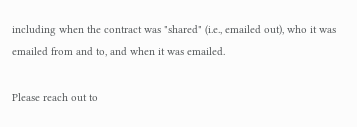including when the contract was "shared" (i.e., emailed out), who it was emailed from and to, and when it was emailed.

Please reach out to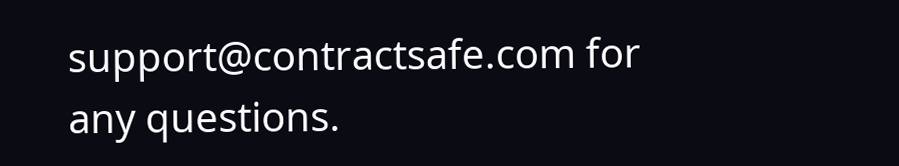support@contractsafe.com for any questions.